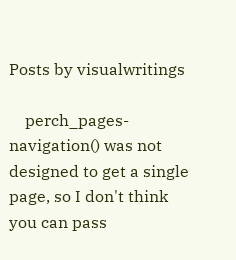Posts by visualwritings

    perch_pages-navigation() was not designed to get a single page, so I don't think you can pass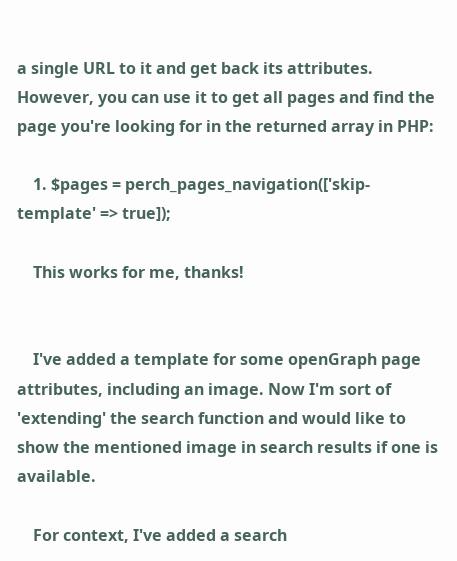a single URL to it and get back its attributes. However, you can use it to get all pages and find the page you're looking for in the returned array in PHP:

    1. $pages = perch_pages_navigation(['skip-template' => true]);

    This works for me, thanks!


    I've added a template for some openGraph page attributes, including an image. Now I'm sort of 'extending' the search function and would like to show the mentioned image in search results if one is available.

    For context, I've added a search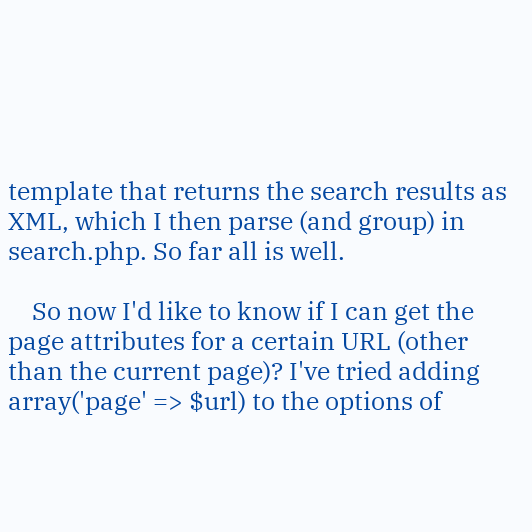template that returns the search results as XML, which I then parse (and group) in search.php. So far all is well.

    So now I'd like to know if I can get the page attributes for a certain URL (other than the current page)? I've tried adding array('page' => $url) to the options of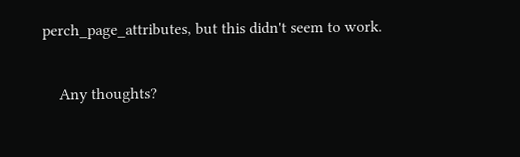perch_page_attributes, but this didn't seem to work.

    Any thoughts?